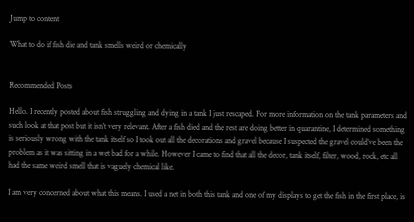Jump to content

What to do if fish die and tank smells weird or chemically


Recommended Posts

Hello. I recently posted about fish struggling and dying in a tank I just rescaped. For more information on the tank parameters and such look at that post but it isn’t very relevant. After a fish died and the rest are doing better in quarantine, I determined something is seriously wrong with the tank itself so I took out all the decorations and gravel because I suspected the gravel could’ve been the problem as it was sitting in a wet bad for a while. However I came to find that all the decor, tank itself, filter, wood, rock, etc all had the same weird smell that is vaguely chemical like.

I am very concerned about what this means. I used a net in both this tank and one of my displays to get the fish in the first place, is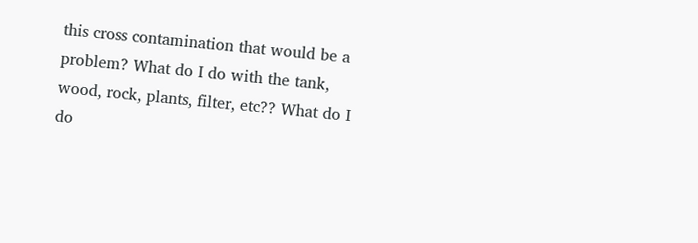this cross contamination that would be a problem? What do I do with the tank, wood, rock, plants, filter, etc?? What do I do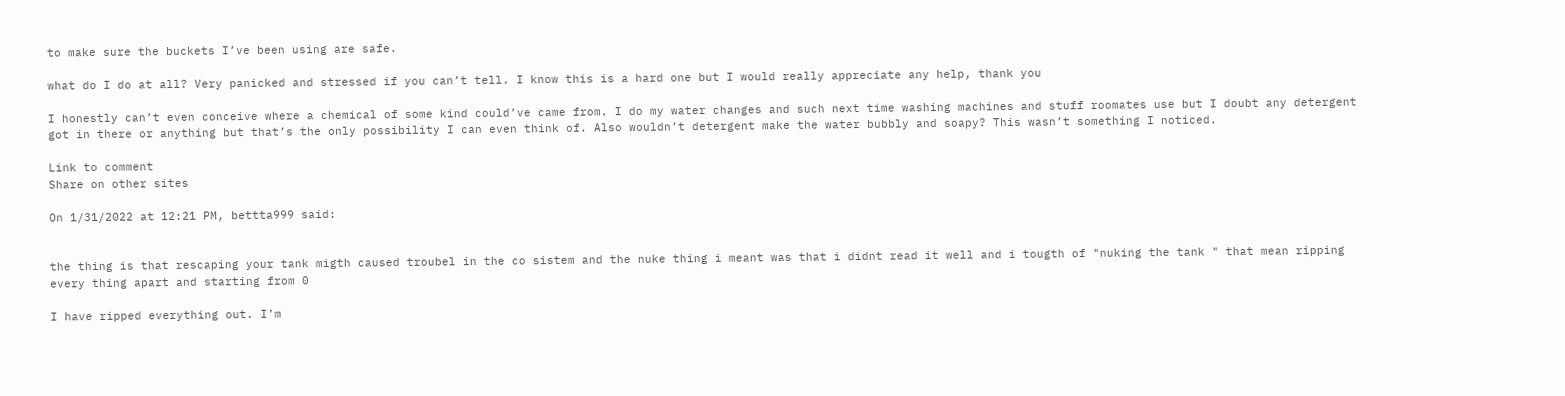to make sure the buckets I’ve been using are safe.

what do I do at all? Very panicked and stressed if you can’t tell. I know this is a hard one but I would really appreciate any help, thank you

I honestly can’t even conceive where a chemical of some kind could’ve came from. I do my water changes and such next time washing machines and stuff roomates use but I doubt any detergent got in there or anything but that’s the only possibility I can even think of. Also wouldn’t detergent make the water bubbly and soapy? This wasn’t something I noticed.

Link to comment
Share on other sites

On 1/31/2022 at 12:21 PM, bettta999 said:


the thing is that rescaping your tank migth caused troubel in the co sistem and the nuke thing i meant was that i didnt read it well and i tougth of "nuking the tank " that mean ripping every thing apart and starting from 0

I have ripped everything out. I’m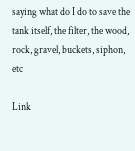saying what do I do to save the tank itself, the filter, the wood, rock, gravel, buckets, siphon, etc

Link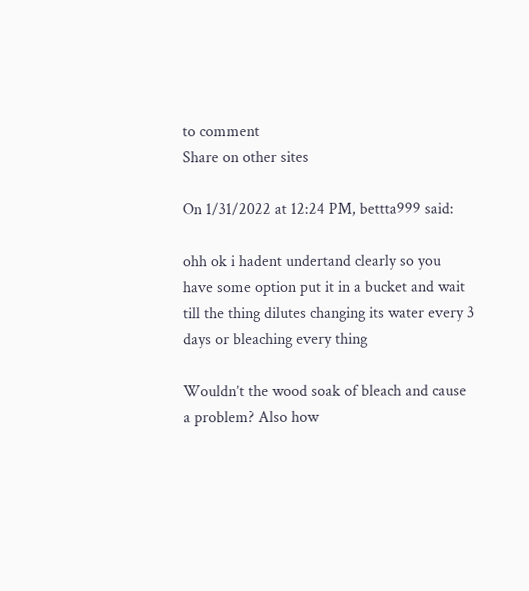to comment
Share on other sites

On 1/31/2022 at 12:24 PM, bettta999 said:

ohh ok i hadent undertand clearly so you have some option put it in a bucket and wait till the thing dilutes changing its water every 3 days or bleaching every thing

Wouldn’t the wood soak of bleach and cause a problem? Also how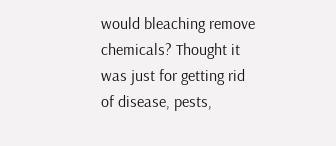would bleaching remove chemicals? Thought it was just for getting rid of disease, pests,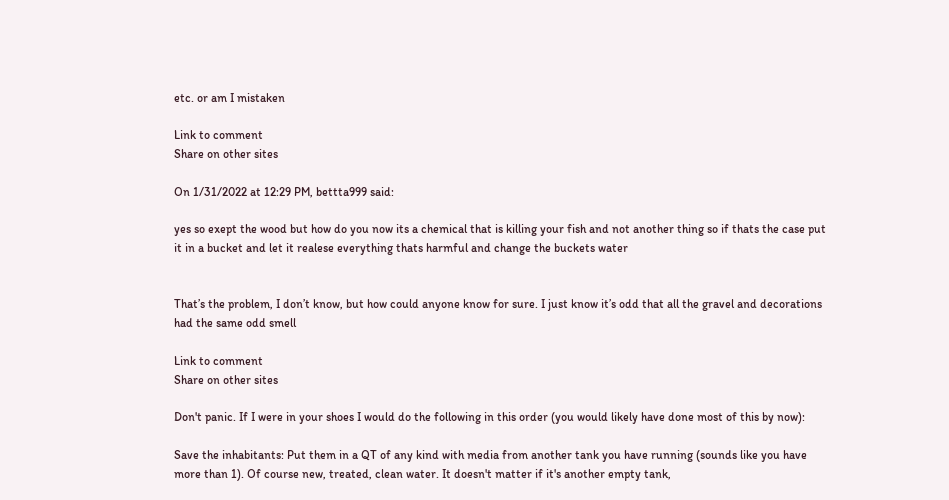etc. or am I mistaken

Link to comment
Share on other sites

On 1/31/2022 at 12:29 PM, bettta999 said:

yes so exept the wood but how do you now its a chemical that is killing your fish and not another thing so if thats the case put it in a bucket and let it realese everything thats harmful and change the buckets water


That’s the problem, I don’t know, but how could anyone know for sure. I just know it’s odd that all the gravel and decorations had the same odd smell

Link to comment
Share on other sites

Don't panic. If I were in your shoes I would do the following in this order (you would likely have done most of this by now):

Save the inhabitants: Put them in a QT of any kind with media from another tank you have running (sounds like you have more than 1). Of course new, treated, clean water. It doesn't matter if it's another empty tank,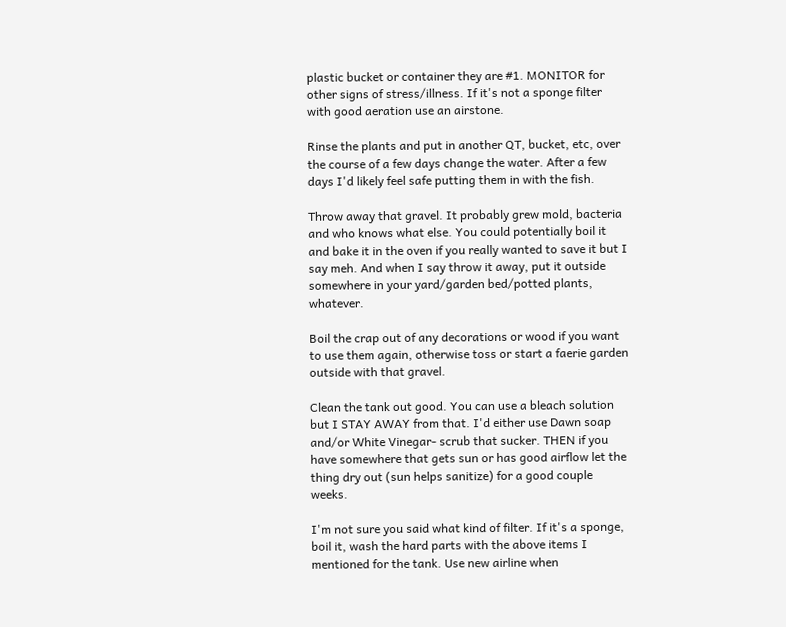plastic bucket or container they are #1. MONITOR for other signs of stress/illness. If it's not a sponge filter with good aeration use an airstone.

Rinse the plants and put in another QT, bucket, etc, over the course of a few days change the water. After a few days I'd likely feel safe putting them in with the fish.

Throw away that gravel. It probably grew mold, bacteria and who knows what else. You could potentially boil it and bake it in the oven if you really wanted to save it but I say meh. And when I say throw it away, put it outside somewhere in your yard/garden bed/potted plants, whatever.

Boil the crap out of any decorations or wood if you want to use them again, otherwise toss or start a faerie garden outside with that gravel.

Clean the tank out good. You can use a bleach solution but I STAY AWAY from that. I'd either use Dawn soap and/or White Vinegar- scrub that sucker. THEN if you have somewhere that gets sun or has good airflow let the thing dry out (sun helps sanitize) for a good couple weeks.

I'm not sure you said what kind of filter. If it's a sponge, boil it, wash the hard parts with the above items I mentioned for the tank. Use new airline when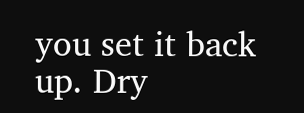you set it back up. Dry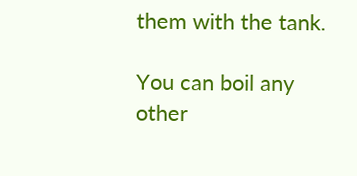them with the tank.

You can boil any other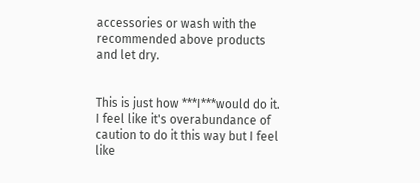accessories or wash with the recommended above products and let dry.


This is just how ***I***would do it. I feel like it's overabundance of caution to do it this way but I feel like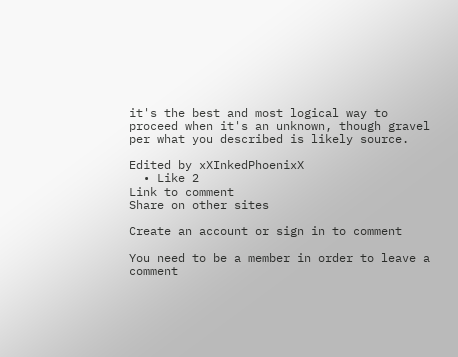it's the best and most logical way to proceed when it's an unknown, though gravel per what you described is likely source.

Edited by xXInkedPhoenixX
  • Like 2
Link to comment
Share on other sites

Create an account or sign in to comment

You need to be a member in order to leave a comment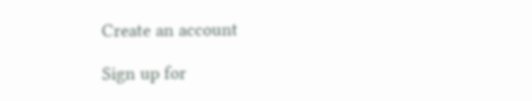Create an account

Sign up for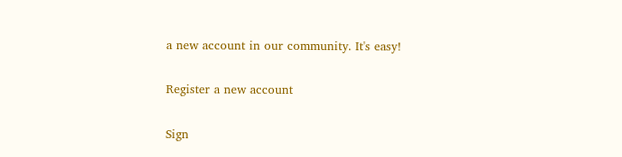a new account in our community. It's easy!

Register a new account

Sign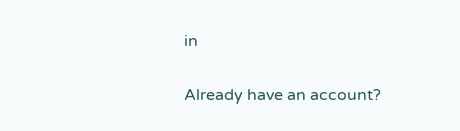in

Already have an account?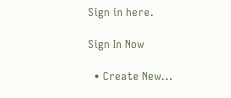Sign in here.

Sign In Now

  • Create New...